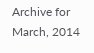Archive for March, 2014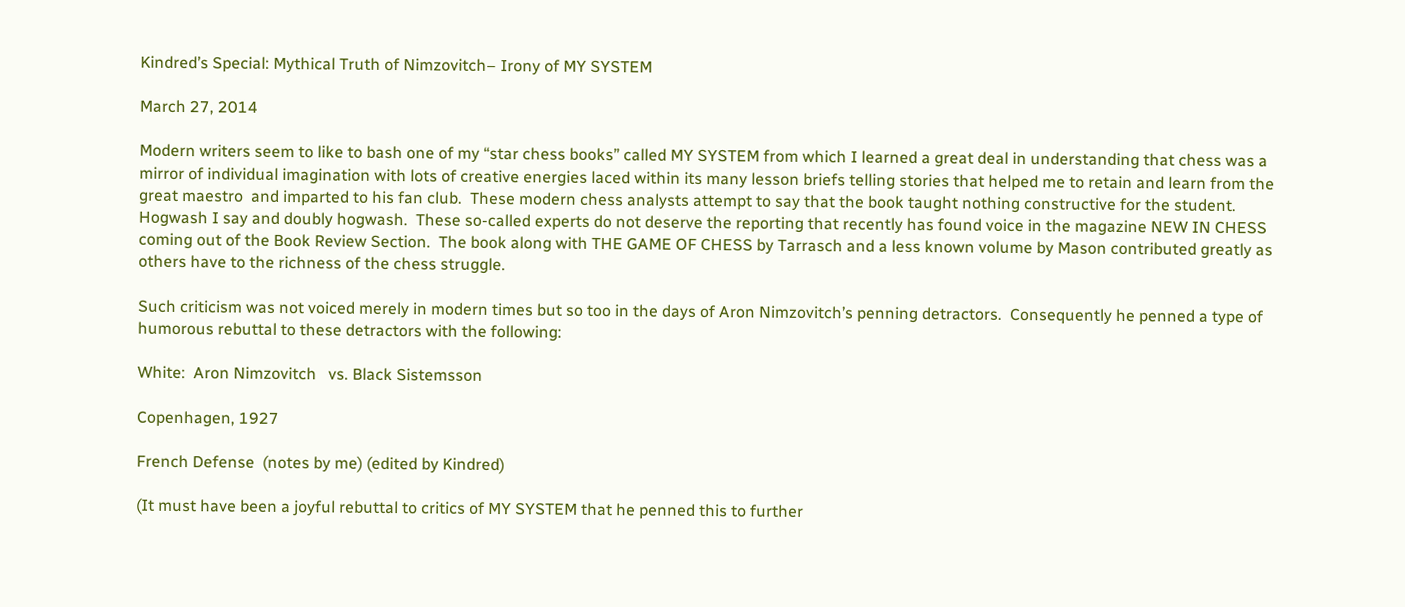Kindred’s Special: Mythical Truth of Nimzovitch– Irony of MY SYSTEM

March 27, 2014

Modern writers seem to like to bash one of my “star chess books” called MY SYSTEM from which I learned a great deal in understanding that chess was a mirror of individual imagination with lots of creative energies laced within its many lesson briefs telling stories that helped me to retain and learn from the great maestro  and imparted to his fan club.  These modern chess analysts attempt to say that the book taught nothing constructive for the student. Hogwash I say and doubly hogwash.  These so-called experts do not deserve the reporting that recently has found voice in the magazine NEW IN CHESS coming out of the Book Review Section.  The book along with THE GAME OF CHESS by Tarrasch and a less known volume by Mason contributed greatly as others have to the richness of the chess struggle.

Such criticism was not voiced merely in modern times but so too in the days of Aron Nimzovitch’s penning detractors.  Consequently he penned a type of humorous rebuttal to these detractors with the following:

White:  Aron Nimzovitch   vs. Black Sistemsson

Copenhagen, 1927

French Defense  (notes by me) (edited by Kindred)

(It must have been a joyful rebuttal to critics of MY SYSTEM that he penned this to further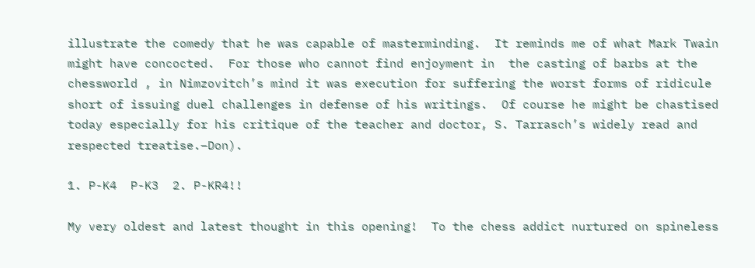illustrate the comedy that he was capable of masterminding.  It reminds me of what Mark Twain might have concocted.  For those who cannot find enjoyment in  the casting of barbs at the chessworld , in Nimzovitch’s mind it was execution for suffering the worst forms of ridicule short of issuing duel challenges in defense of his writings.  Of course he might be chastised today especially for his critique of the teacher and doctor, S. Tarrasch’s widely read and respected treatise.–Don).

1. P-K4  P-K3  2. P-KR4!!

My very oldest and latest thought in this opening!  To the chess addict nurtured on spineless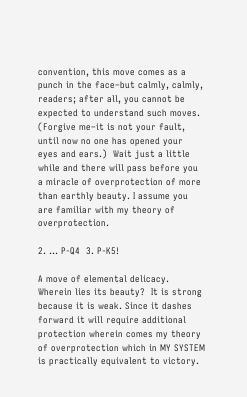convention, this move comes as a punch in the face–but calmly, calmly, readers; after all, you cannot be expected to understand such moves. (Forgive me–it is not your fault, until now no one has opened your eyes and ears.)  Wait just a little while and there will pass before you a miracle of overprotection of more than earthly beauty. I assume you are familiar with my theory of overprotection.

2. … P-Q4  3. P-K5!

A move of elemental delicacy. Wherein lies its beauty?  It is strong because it is weak. Since it dashes forward it will require additional protection wherein comes my theory of overprotection which in MY SYSTEM is practically equivalent to victory.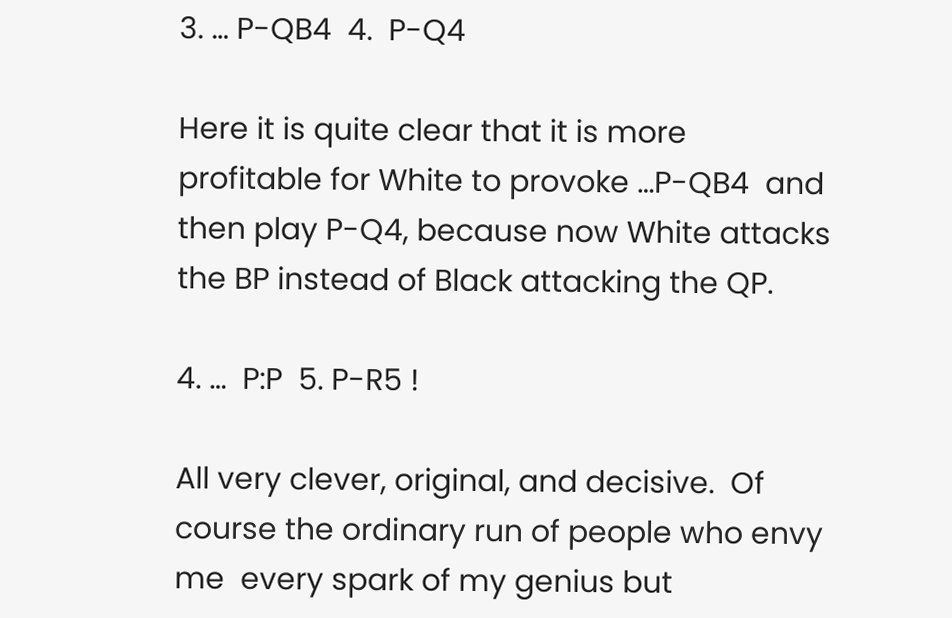3. … P-QB4  4.  P-Q4

Here it is quite clear that it is more profitable for White to provoke …P-QB4  and then play P-Q4, because now White attacks the BP instead of Black attacking the QP.

4. …  P:P  5. P-R5 !

All very clever, original, and decisive.  Of course the ordinary run of people who envy me  every spark of my genius but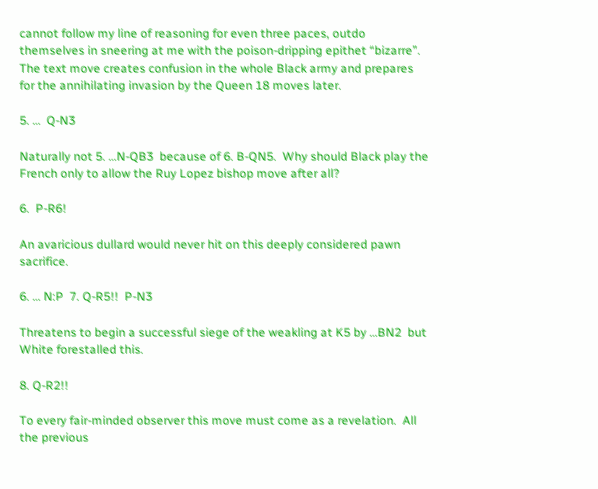cannot follow my line of reasoning for even three paces, outdo themselves in sneering at me with the poison-dripping epithet “bizarre”. The text move creates confusion in the whole Black army and prepares for the annihilating invasion by the Queen 18 moves later.

5. …  Q-N3

Naturally not 5. …N-QB3  because of 6. B-QN5.  Why should Black play the French only to allow the Ruy Lopez bishop move after all?

6.  P-R6!

An avaricious dullard would never hit on this deeply considered pawn sacrifice.

6. … N:P  7. Q-R5!!  P-N3

Threatens to begin a successful siege of the weakling at K5 by …BN2  but White forestalled this.

8. Q-R2!!

To every fair-minded observer this move must come as a revelation.  All the previous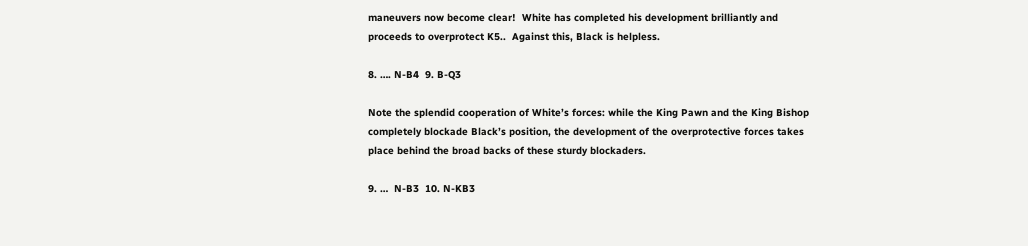maneuvers now become clear!  White has completed his development brilliantly and proceeds to overprotect K5..  Against this, Black is helpless.

8. …. N-B4  9. B-Q3

Note the splendid cooperation of White’s forces: while the King Pawn and the King Bishop completely blockade Black’s position, the development of the overprotective forces takes place behind the broad backs of these sturdy blockaders.

9. …  N-B3  10. N-KB3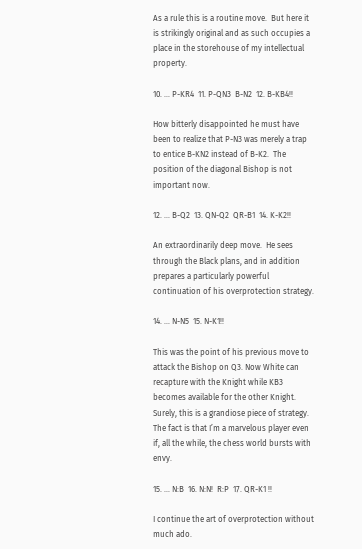As a rule this is a routine move.  But here it is strikingly original and as such occupies a place in the storehouse of my intellectual property.

10. … P-KR4  11. P-QN3  B-N2  12. B-KB4!!

How bitterly disappointed he must have been to realize that P-N3 was merely a trap to entice B-KN2 instead of B-K2.  The position of the diagonal Bishop is not important now.

12. … B-Q2  13. QN-Q2  QR-B1  14. K-K2!!

An extraordinarily deep move.  He sees through the Black plans, and in addition prepares a particularly powerful continuation of his overprotection strategy.

14. … N-N5  15. N-K1!!

This was the point of his previous move to attack the Bishop on Q3. Now White can recapture with the Knight while KB3 becomes available for the other Knight. Surely, this is a grandiose piece of strategy. The fact is that I’m a marvelous player even if, all the while, the chess world bursts with envy.

15. … N:B  16. N:N!  R:P  17. QR-K1 !!

I continue the art of overprotection without much ado.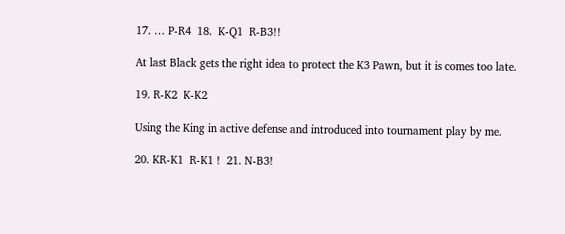17. … P-R4  18.  K-Q1  R-B3!!

At last Black gets the right idea to protect the K3 Pawn, but it is comes too late.

19. R-K2  K-K2

Using the King in active defense and introduced into tournament play by me.

20. KR-K1  R-K1 !  21. N-B3!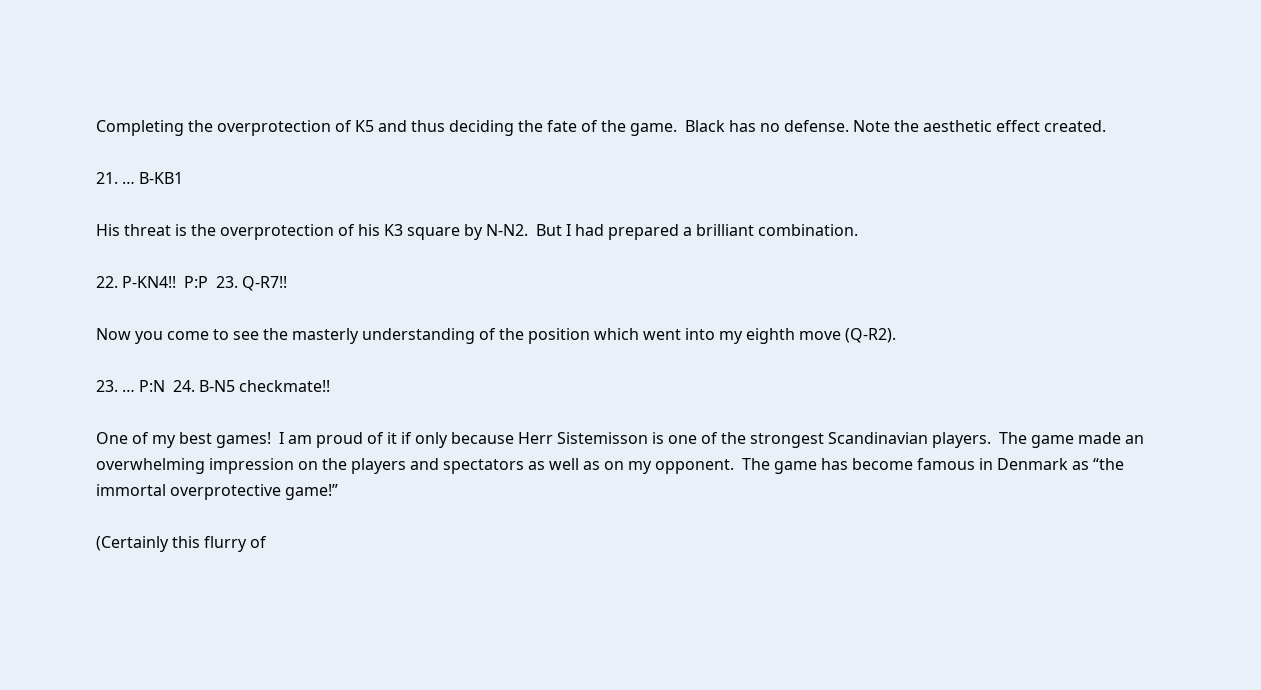Completing the overprotection of K5 and thus deciding the fate of the game.  Black has no defense. Note the aesthetic effect created.

21. … B-KB1

His threat is the overprotection of his K3 square by N-N2.  But I had prepared a brilliant combination.

22. P-KN4!!  P:P  23. Q-R7!!

Now you come to see the masterly understanding of the position which went into my eighth move (Q-R2).

23. … P:N  24. B-N5 checkmate!!

One of my best games!  I am proud of it if only because Herr Sistemisson is one of the strongest Scandinavian players.  The game made an overwhelming impression on the players and spectators as well as on my opponent.  The game has become famous in Denmark as “the immortal overprotective game!”

(Certainly this flurry of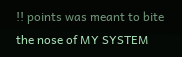!! points was meant to bite the nose of MY SYSTEM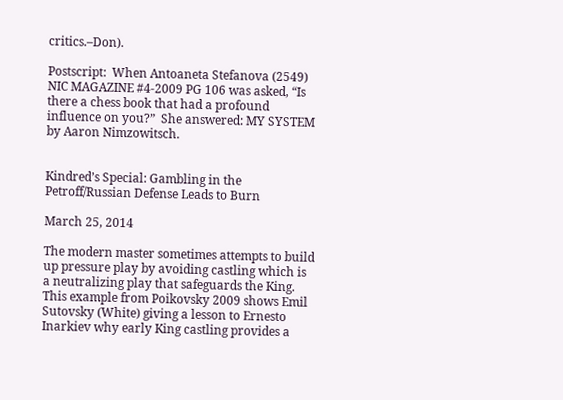critics.–Don).

Postscript:  When Antoaneta Stefanova (2549) NIC MAGAZINE #4-2009 PG 106 was asked, “Is there a chess book that had a profound influence on you?”  She answered: MY SYSTEM by Aaron Nimzowitsch.


Kindred’s Special: Gambling in the Petroff/Russian Defense Leads to Burn

March 25, 2014

The modern master sometimes attempts to build up pressure play by avoiding castling which is a neutralizing play that safeguards the King.  This example from Poikovsky 2009 shows Emil Sutovsky (White) giving a lesson to Ernesto Inarkiev why early King castling provides a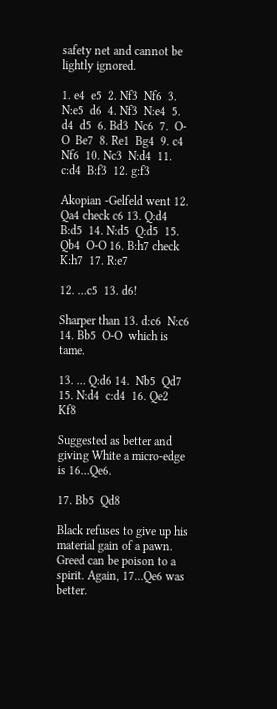safety net and cannot be lightly ignored.

1. e4  e5  2. Nf3  Nf6  3. N:e5  d6  4. Nf3  N:e4  5. d4  d5  6. Bd3  Nc6  7.  O-O  Be7  8. Re1  Bg4  9. c4  Nf6  10. Nc3  N:d4  11. c:d4  B:f3  12. g:f3

Akopian -Gelfeld went 12. Qa4 check c6 13. Q:d4  B:d5  14. N:d5  Q:d5  15. Qb4  O-O 16. B:h7 check  K:h7  17. R:e7

12. …c5  13. d6!

Sharper than 13. d:c6  N:c6 14. Bb5  O-O  which is tame.

13. … Q:d6 14.  Nb5  Qd7  15. N:d4  c:d4  16. Qe2  Kf8

Suggested as better and giving White a micro-edge is 16…Qe6.

17. Bb5  Qd8

Black refuses to give up his material gain of a pawn.  Greed can be poison to a spirit. Again, 17…Qe6 was better.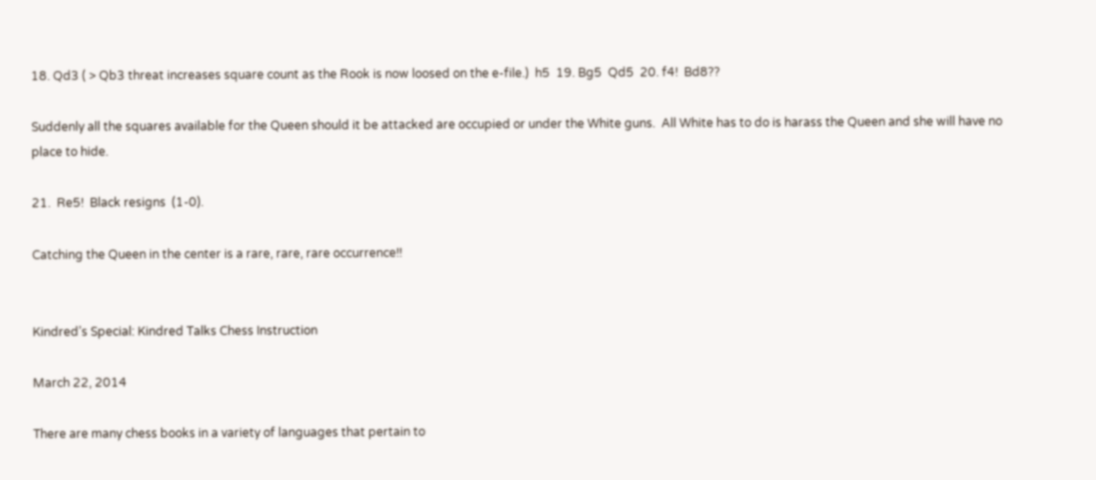18. Qd3 ( > Qb3 threat increases square count as the Rook is now loosed on the e-file.)  h5  19. Bg5  Qd5  20. f4!  Bd8??

Suddenly all the squares available for the Queen should it be attacked are occupied or under the White guns.  All White has to do is harass the Queen and she will have no place to hide.

21.  Re5!  Black resigns  (1-0).

Catching the Queen in the center is a rare, rare, rare occurrence!!


Kindred’s Special: Kindred Talks Chess Instruction

March 22, 2014

There are many chess books in a variety of languages that pertain to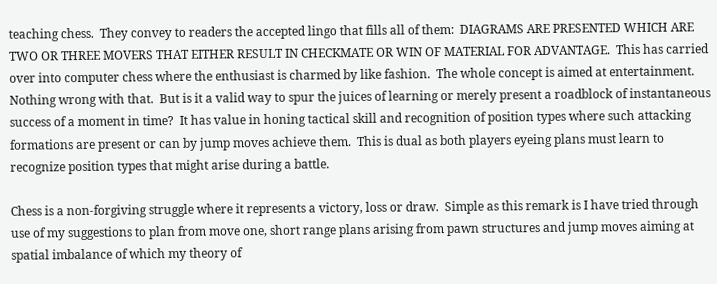teaching chess.  They convey to readers the accepted lingo that fills all of them:  DIAGRAMS ARE PRESENTED WHICH ARE TWO OR THREE MOVERS THAT EITHER RESULT IN CHECKMATE OR WIN OF MATERIAL FOR ADVANTAGE.  This has carried over into computer chess where the enthusiast is charmed by like fashion.  The whole concept is aimed at entertainment.  Nothing wrong with that.  But is it a valid way to spur the juices of learning or merely present a roadblock of instantaneous success of a moment in time?  It has value in honing tactical skill and recognition of position types where such attacking formations are present or can by jump moves achieve them.  This is dual as both players eyeing plans must learn to recognize position types that might arise during a battle.

Chess is a non-forgiving struggle where it represents a victory, loss or draw.  Simple as this remark is I have tried through use of my suggestions to plan from move one, short range plans arising from pawn structures and jump moves aiming at spatial imbalance of which my theory of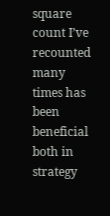square count I’ve recounted many times has been beneficial both in strategy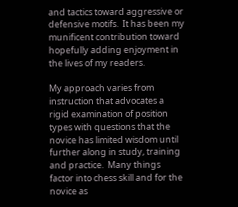and tactics toward aggressive or defensive motifs.  It has been my munificent contribution toward hopefully adding enjoyment in the lives of my readers.

My approach varies from instruction that advocates a rigid examination of position types with questions that the novice has limited wisdom until further along in study, training and practice.  Many things factor into chess skill and for the novice as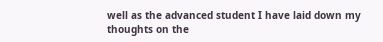well as the advanced student I have laid down my thoughts on the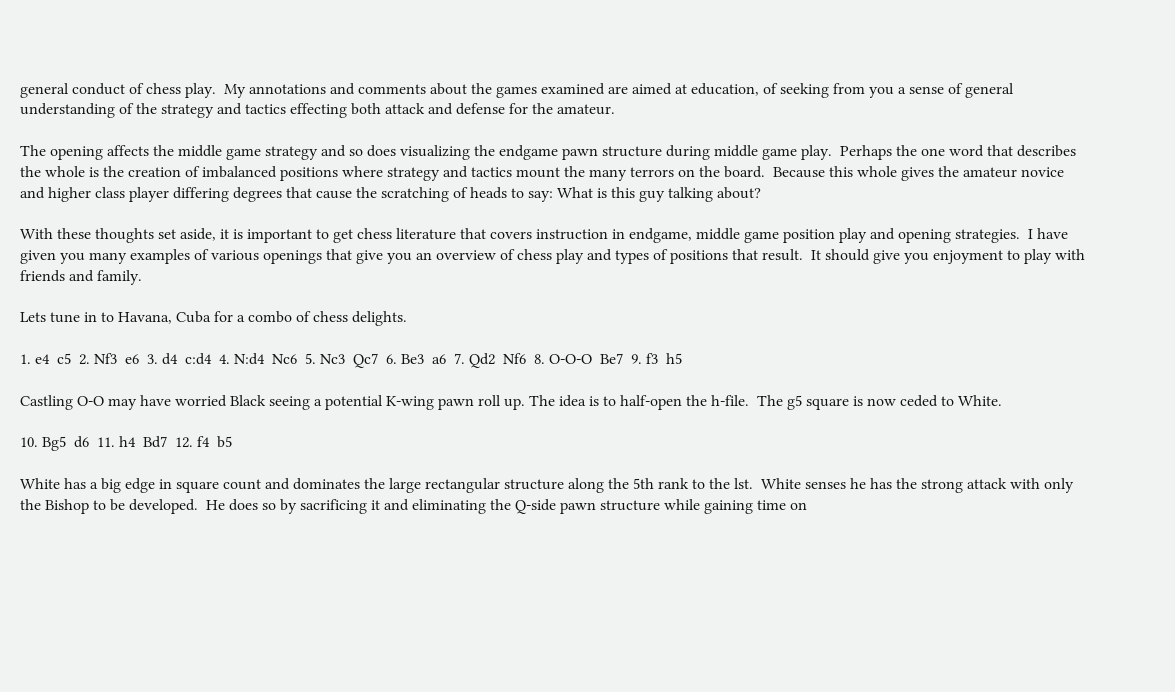general conduct of chess play.  My annotations and comments about the games examined are aimed at education, of seeking from you a sense of general understanding of the strategy and tactics effecting both attack and defense for the amateur.

The opening affects the middle game strategy and so does visualizing the endgame pawn structure during middle game play.  Perhaps the one word that describes the whole is the creation of imbalanced positions where strategy and tactics mount the many terrors on the board.  Because this whole gives the amateur novice and higher class player differing degrees that cause the scratching of heads to say: What is this guy talking about?

With these thoughts set aside, it is important to get chess literature that covers instruction in endgame, middle game position play and opening strategies.  I have given you many examples of various openings that give you an overview of chess play and types of positions that result.  It should give you enjoyment to play with friends and family.

Lets tune in to Havana, Cuba for a combo of chess delights.

1. e4  c5  2. Nf3  e6  3. d4  c:d4  4. N:d4  Nc6  5. Nc3  Qc7  6. Be3  a6  7. Qd2  Nf6  8. O-O-O  Be7  9. f3  h5

Castling O-O may have worried Black seeing a potential K-wing pawn roll up. The idea is to half-open the h-file.  The g5 square is now ceded to White.

10. Bg5  d6  11. h4  Bd7  12. f4  b5

White has a big edge in square count and dominates the large rectangular structure along the 5th rank to the lst.  White senses he has the strong attack with only the Bishop to be developed.  He does so by sacrificing it and eliminating the Q-side pawn structure while gaining time on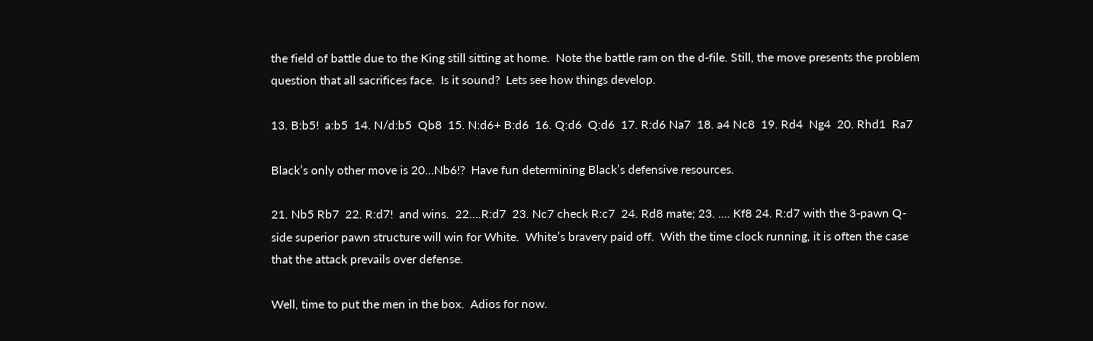the field of battle due to the King still sitting at home.  Note the battle ram on the d-file. Still, the move presents the problem question that all sacrifices face.  Is it sound?  Lets see how things develop.

13. B:b5!  a:b5  14. N/d:b5  Qb8  15. N:d6+ B:d6  16. Q:d6  Q:d6  17. R:d6 Na7  18. a4 Nc8  19. Rd4  Ng4  20. Rhd1  Ra7

Black’s only other move is 20…Nb6!?  Have fun determining Black’s defensive resources.

21. Nb5 Rb7  22. R:d7!  and wins.  22….R:d7  23. Nc7 check R:c7  24. Rd8 mate; 23. …. Kf8 24. R:d7 with the 3-pawn Q-side superior pawn structure will win for White.  White’s bravery paid off.  With the time clock running, it is often the case that the attack prevails over defense.

Well, time to put the men in the box.  Adios for now.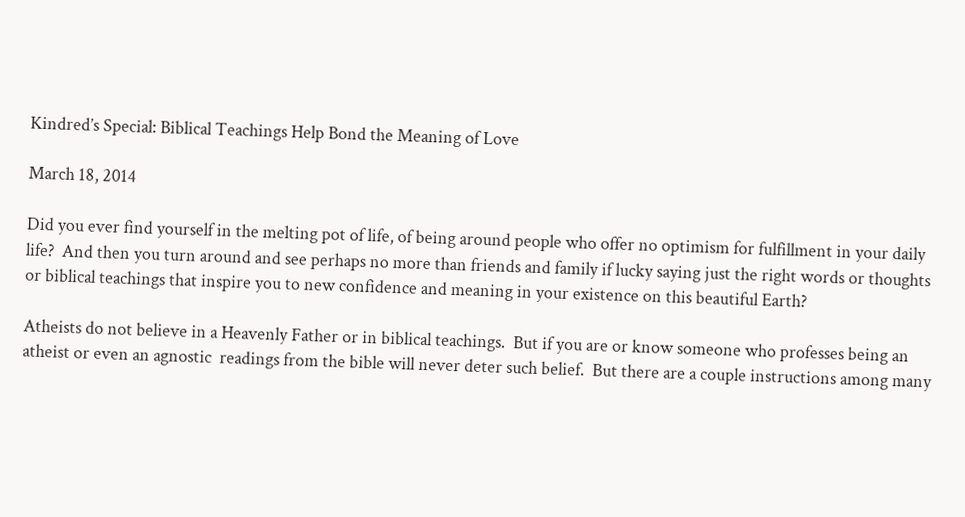Kindred’s Special: Biblical Teachings Help Bond the Meaning of Love

March 18, 2014

Did you ever find yourself in the melting pot of life, of being around people who offer no optimism for fulfillment in your daily life?  And then you turn around and see perhaps no more than friends and family if lucky saying just the right words or thoughts or biblical teachings that inspire you to new confidence and meaning in your existence on this beautiful Earth?

Atheists do not believe in a Heavenly Father or in biblical teachings.  But if you are or know someone who professes being an atheist or even an agnostic  readings from the bible will never deter such belief.  But there are a couple instructions among many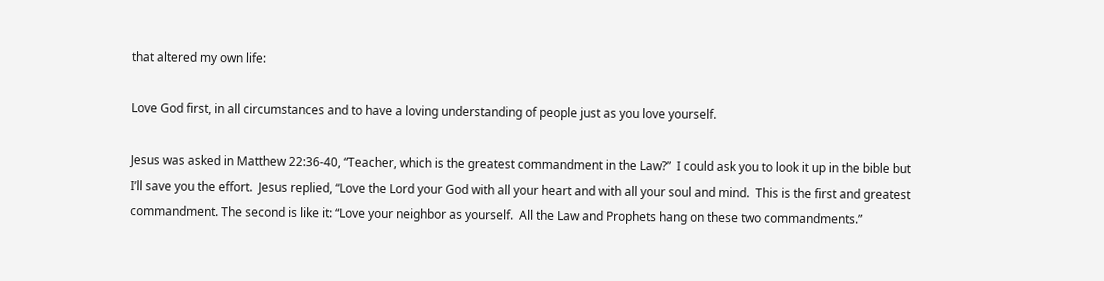that altered my own life:

Love God first, in all circumstances and to have a loving understanding of people just as you love yourself.

Jesus was asked in Matthew 22:36-40, “Teacher, which is the greatest commandment in the Law?”  I could ask you to look it up in the bible but I’ll save you the effort.  Jesus replied, “Love the Lord your God with all your heart and with all your soul and mind.  This is the first and greatest commandment. The second is like it: “Love your neighbor as yourself.  All the Law and Prophets hang on these two commandments.”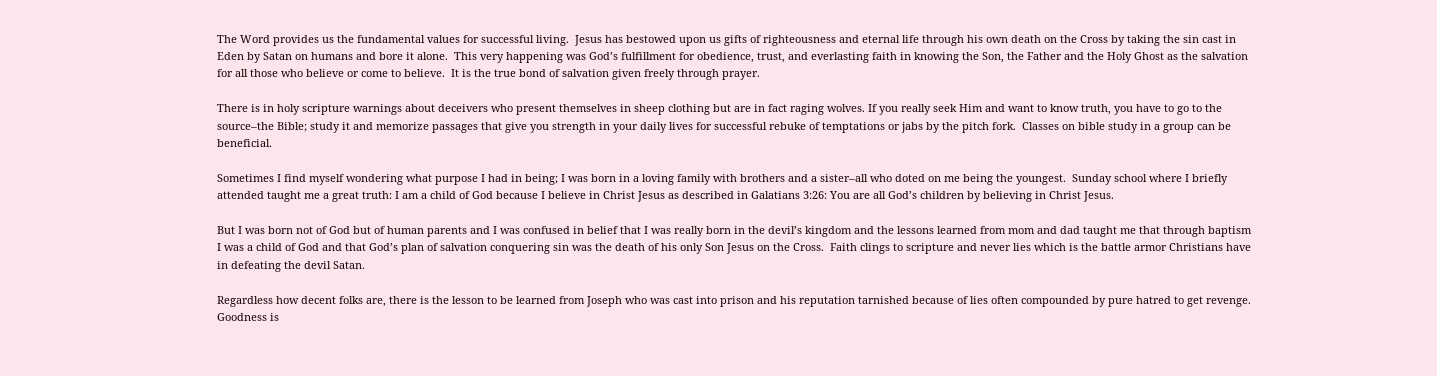The Word provides us the fundamental values for successful living.  Jesus has bestowed upon us gifts of righteousness and eternal life through his own death on the Cross by taking the sin cast in Eden by Satan on humans and bore it alone.  This very happening was God’s fulfillment for obedience, trust, and everlasting faith in knowing the Son, the Father and the Holy Ghost as the salvation for all those who believe or come to believe.  It is the true bond of salvation given freely through prayer.

There is in holy scripture warnings about deceivers who present themselves in sheep clothing but are in fact raging wolves. If you really seek Him and want to know truth, you have to go to the source–the Bible; study it and memorize passages that give you strength in your daily lives for successful rebuke of temptations or jabs by the pitch fork.  Classes on bible study in a group can be beneficial.

Sometimes I find myself wondering what purpose I had in being; I was born in a loving family with brothers and a sister–all who doted on me being the youngest.  Sunday school where I briefly attended taught me a great truth: I am a child of God because I believe in Christ Jesus as described in Galatians 3:26: You are all God’s children by believing in Christ Jesus.

But I was born not of God but of human parents and I was confused in belief that I was really born in the devil’s kingdom and the lessons learned from mom and dad taught me that through baptism I was a child of God and that God’s plan of salvation conquering sin was the death of his only Son Jesus on the Cross.  Faith clings to scripture and never lies which is the battle armor Christians have in defeating the devil Satan.

Regardless how decent folks are, there is the lesson to be learned from Joseph who was cast into prison and his reputation tarnished because of lies often compounded by pure hatred to get revenge.  Goodness is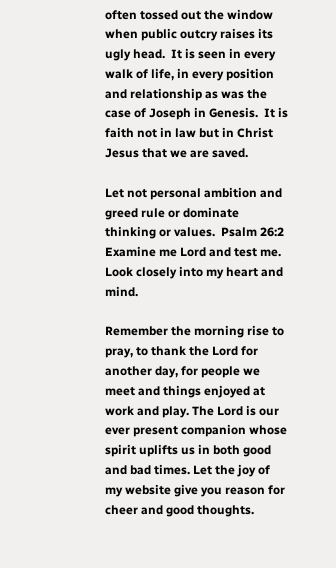often tossed out the window when public outcry raises its ugly head.  It is seen in every walk of life, in every position and relationship as was the case of Joseph in Genesis.  It is faith not in law but in Christ Jesus that we are saved.

Let not personal ambition and greed rule or dominate thinking or values.  Psalm 26:2 Examine me Lord and test me. Look closely into my heart and mind.

Remember the morning rise to pray, to thank the Lord for another day, for people we meet and things enjoyed at work and play. The Lord is our ever present companion whose spirit uplifts us in both good and bad times. Let the joy of my website give you reason for cheer and good thoughts.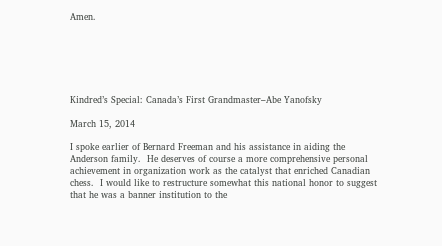Amen.






Kindred’s Special: Canada’s First Grandmaster–Abe Yanofsky

March 15, 2014

I spoke earlier of Bernard Freeman and his assistance in aiding the Anderson family.  He deserves of course a more comprehensive personal achievement in organization work as the catalyst that enriched Canadian chess.  I would like to restructure somewhat this national honor to suggest that he was a banner institution to the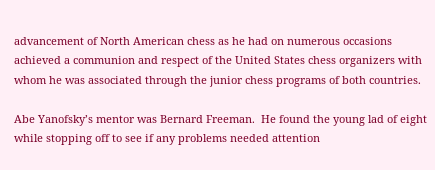advancement of North American chess as he had on numerous occasions achieved a communion and respect of the United States chess organizers with whom he was associated through the junior chess programs of both countries.

Abe Yanofsky’s mentor was Bernard Freeman.  He found the young lad of eight while stopping off to see if any problems needed attention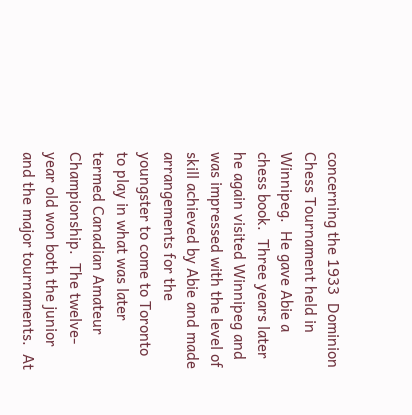concerning the 1933  Dominion Chess Tournament held in Winnipeg.  He gave Abie a chess book.  Three years later he again visited Winnipeg and was impressed with the level of skill achieved by Abie and made arrangements for the youngster to come to Toronto to play in what was later termed Canadian Amateur Championship.  The twelve-year old won both the junior and the major tournaments.  At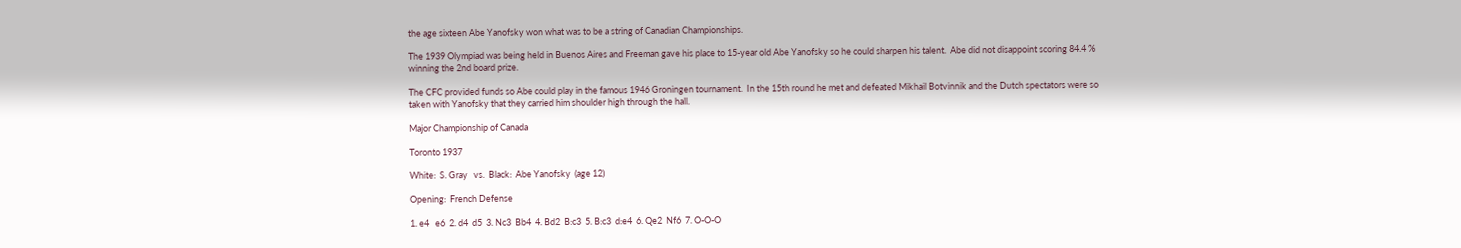the age sixteen Abe Yanofsky won what was to be a string of Canadian Championships.

The 1939 Olympiad was being held in Buenos Aires and Freeman gave his place to 15-year old Abe Yanofsky so he could sharpen his talent.  Abe did not disappoint scoring 84.4 % winning the 2nd board prize.

The CFC provided funds so Abe could play in the famous 1946 Groningen tournament.  In the 15th round he met and defeated Mikhail Botvinnik and the Dutch spectators were so taken with Yanofsky that they carried him shoulder high through the hall.

Major Championship of Canada

Toronto 1937

White:  S. Gray   vs.  Black:  Abe Yanofsky  (age 12)

Opening:  French Defense

1. e4   e6  2. d4  d5  3. Nc3  Bb4  4. Bd2  B:c3  5. B:c3  d:e4  6. Qe2  Nf6  7. O-O-O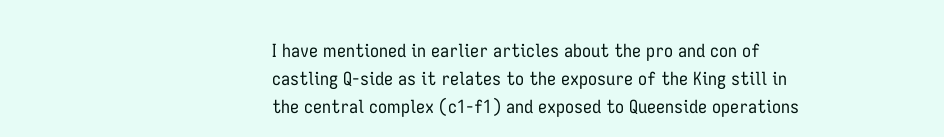I have mentioned in earlier articles about the pro and con of castling Q-side as it relates to the exposure of the King still in the central complex (c1-f1) and exposed to Queenside operations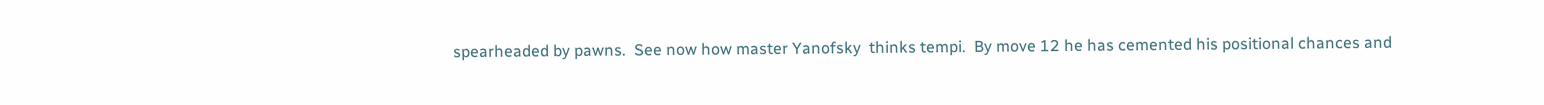spearheaded by pawns.  See now how master Yanofsky  thinks tempi.  By move 12 he has cemented his positional chances and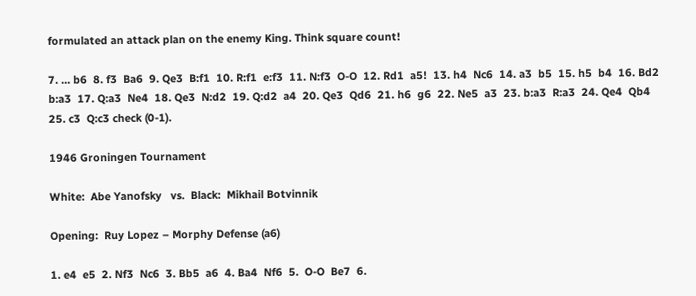formulated an attack plan on the enemy King. Think square count!

7. … b6  8. f3  Ba6  9. Qe3  B:f1  10. R:f1  e:f3  11. N:f3  O-O  12. Rd1  a5!  13. h4  Nc6  14. a3  b5  15. h5  b4  16. Bd2  b:a3  17. Q:a3  Ne4  18. Qe3  N:d2  19. Q:d2  a4  20. Qe3  Qd6  21. h6  g6  22. Ne5  a3  23. b:a3  R:a3  24. Qe4  Qb4  25. c3  Q:c3 check (0-1).

1946 Groningen Tournament

White:  Abe Yanofsky   vs.  Black:  Mikhail Botvinnik

Opening:  Ruy Lopez – Morphy Defense (a6)

1. e4  e5  2. Nf3  Nc6  3. Bb5  a6  4. Ba4  Nf6  5.  O-O  Be7  6.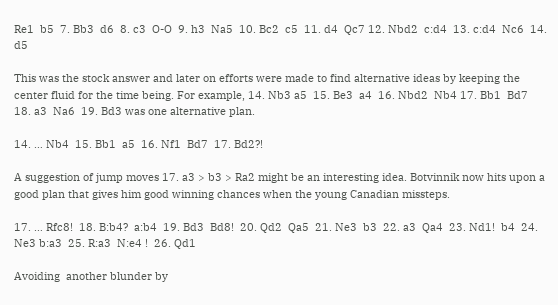Re1  b5  7. Bb3  d6  8. c3  O-O  9. h3  Na5  10. Bc2  c5  11. d4  Qc7 12. Nbd2  c:d4  13. c:d4  Nc6  14. d5

This was the stock answer and later on efforts were made to find alternative ideas by keeping the center fluid for the time being. For example, 14. Nb3 a5  15. Be3  a4  16. Nbd2  Nb4 17. Bb1  Bd7  18. a3  Na6  19. Bd3 was one alternative plan.

14. … Nb4  15. Bb1  a5  16. Nf1  Bd7  17. Bd2?!

A suggestion of jump moves 17. a3 > b3 > Ra2 might be an interesting idea. Botvinnik now hits upon a good plan that gives him good winning chances when the young Canadian missteps.

17. … Rfc8!  18. B:b4?  a:b4  19. Bd3  Bd8!  20. Qd2  Qa5  21. Ne3  b3  22. a3  Qa4  23. Nd1!  b4  24. Ne3 b:a3  25. R:a3  N:e4 !  26. Qd1

Avoiding  another blunder by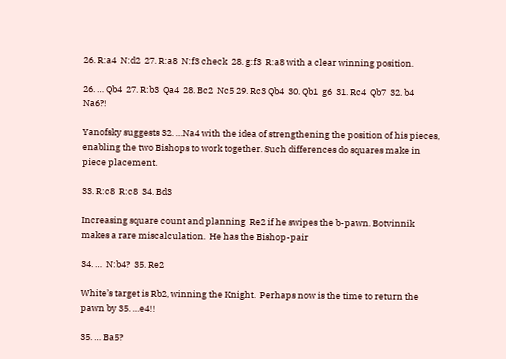26. R:a4  N:d2  27. R:a8  N:f3 check  28. g:f3  R:a8 with a clear winning position.

26. … Qb4  27. R:b3  Qa4  28. Bc2  Nc5 29. Rc3 Qb4  30. Qb1  g6  31. Rc4  Qb7  32. b4  Na6?!

Yanofsky suggests 32. …Na4 with the idea of strengthening the position of his pieces, enabling the two Bishops to work together. Such differences do squares make in piece placement.

33. R:c8  R:c8  34. Bd3

Increasing square count and planning  Re2 if he swipes the b-pawn. Botvinnik makes a rare miscalculation.  He has the Bishop-pair

34. …  N:b4?  35. Re2

White’s target is Rb2, winning the Knight.  Perhaps now is the time to return the pawn by 35. …e4!!

35. … Ba5?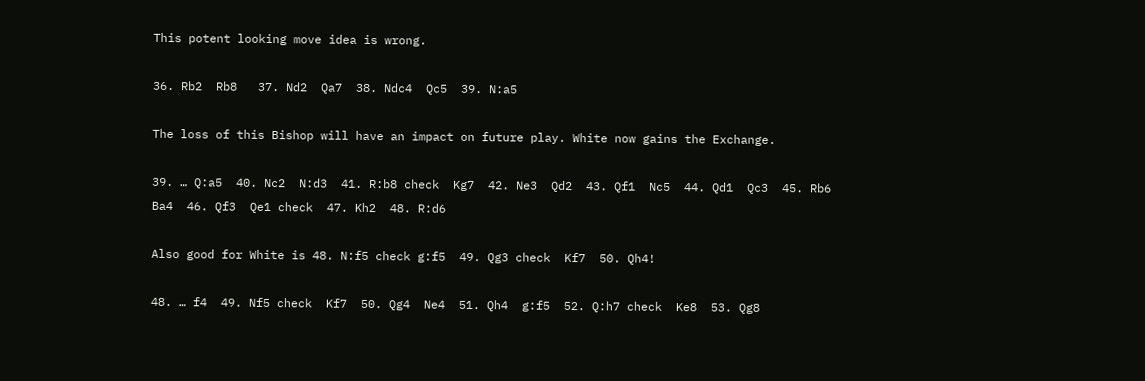This potent looking move idea is wrong.

36. Rb2  Rb8   37. Nd2  Qa7  38. Ndc4  Qc5  39. N:a5

The loss of this Bishop will have an impact on future play. White now gains the Exchange.

39. … Q:a5  40. Nc2  N:d3  41. R:b8 check  Kg7  42. Ne3  Qd2  43. Qf1  Nc5  44. Qd1  Qc3  45. Rb6  Ba4  46. Qf3  Qe1 check  47. Kh2  48. R:d6

Also good for White is 48. N:f5 check g:f5  49. Qg3 check  Kf7  50. Qh4!

48. … f4  49. Nf5 check  Kf7  50. Qg4  Ne4  51. Qh4  g:f5  52. Q:h7 check  Ke8  53. Qg8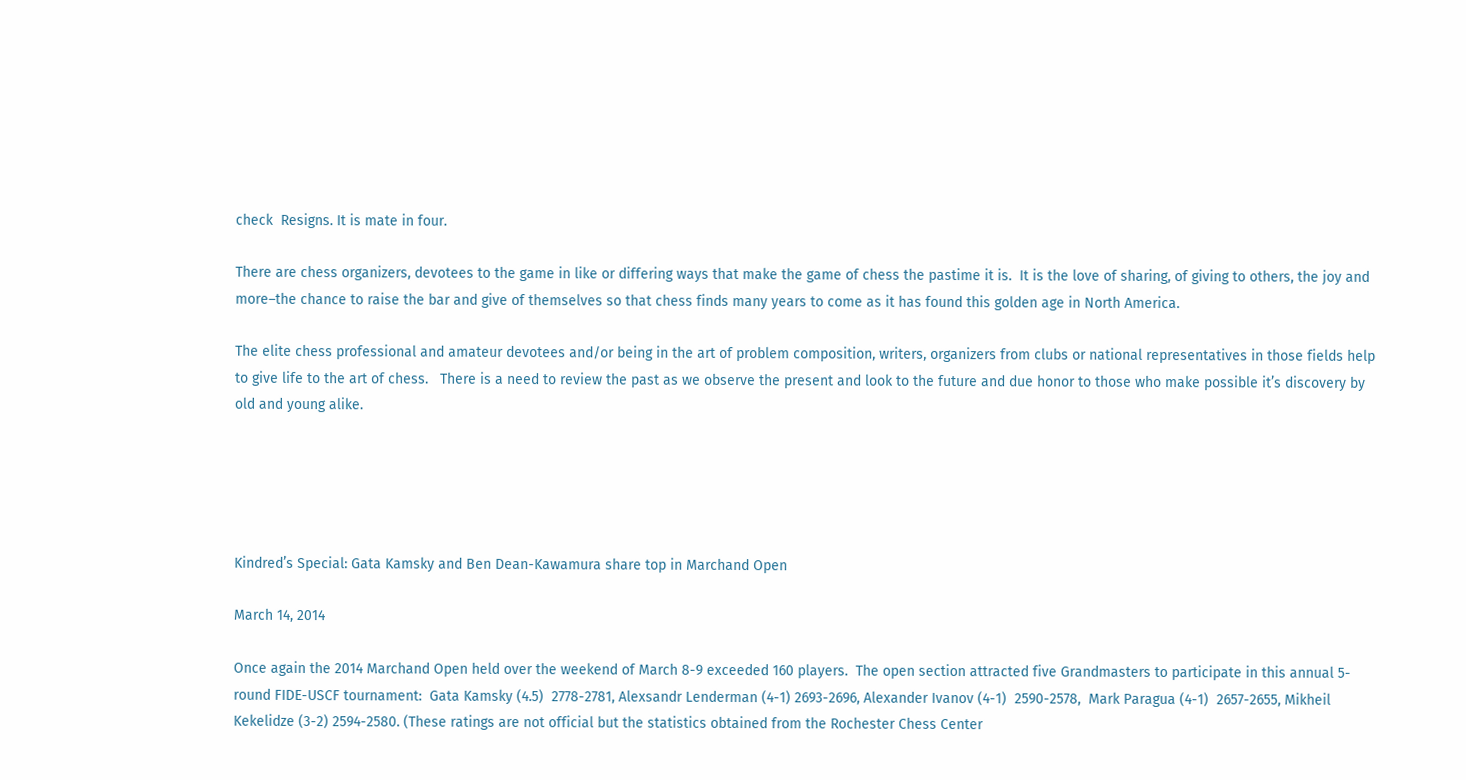check  Resigns. It is mate in four.

There are chess organizers, devotees to the game in like or differing ways that make the game of chess the pastime it is.  It is the love of sharing, of giving to others, the joy and more–the chance to raise the bar and give of themselves so that chess finds many years to come as it has found this golden age in North America.

The elite chess professional and amateur devotees and/or being in the art of problem composition, writers, organizers from clubs or national representatives in those fields help to give life to the art of chess.   There is a need to review the past as we observe the present and look to the future and due honor to those who make possible it’s discovery by old and young alike.





Kindred’s Special: Gata Kamsky and Ben Dean-Kawamura share top in Marchand Open

March 14, 2014

Once again the 2014 Marchand Open held over the weekend of March 8-9 exceeded 160 players.  The open section attracted five Grandmasters to participate in this annual 5-round FIDE-USCF tournament:  Gata Kamsky (4.5)  2778-2781, Alexsandr Lenderman (4-1) 2693-2696, Alexander Ivanov (4-1)  2590-2578,  Mark Paragua (4-1)  2657-2655, Mikheil Kekelidze (3-2) 2594-2580. (These ratings are not official but the statistics obtained from the Rochester Chess Center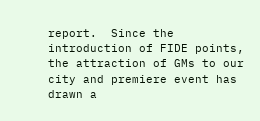report.  Since the introduction of FIDE points, the attraction of GMs to our city and premiere event has drawn a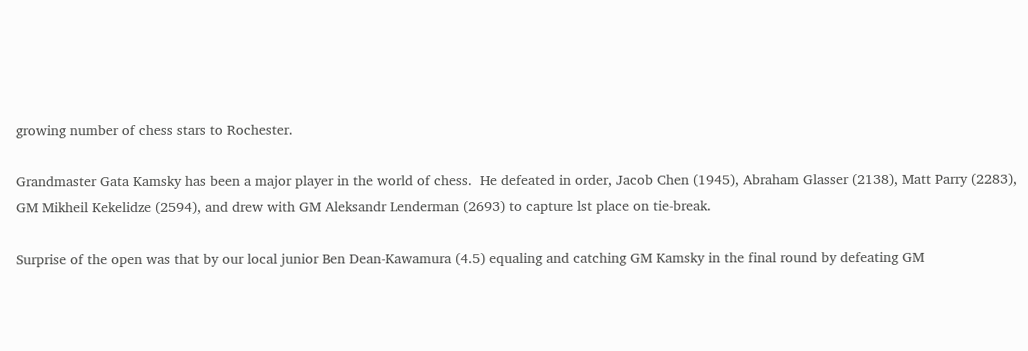growing number of chess stars to Rochester.

Grandmaster Gata Kamsky has been a major player in the world of chess.  He defeated in order, Jacob Chen (1945), Abraham Glasser (2138), Matt Parry (2283), GM Mikheil Kekelidze (2594), and drew with GM Aleksandr Lenderman (2693) to capture lst place on tie-break.

Surprise of the open was that by our local junior Ben Dean-Kawamura (4.5) equaling and catching GM Kamsky in the final round by defeating GM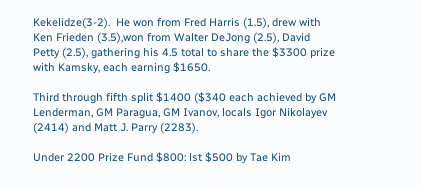Kekelidze(3-2).  He won from Fred Harris (1.5), drew with Ken Frieden (3.5),won from Walter DeJong (2.5), David Petty (2.5), gathering his 4.5 total to share the $3300 prize with Kamsky, each earning $1650.

Third through fifth split $1400 ($340 each achieved by GM Lenderman, GM Paragua, GM Ivanov, locals Igor Nikolayev (2414) and Matt J. Parry (2283).

Under 2200 Prize Fund $800: lst $500 by Tae Kim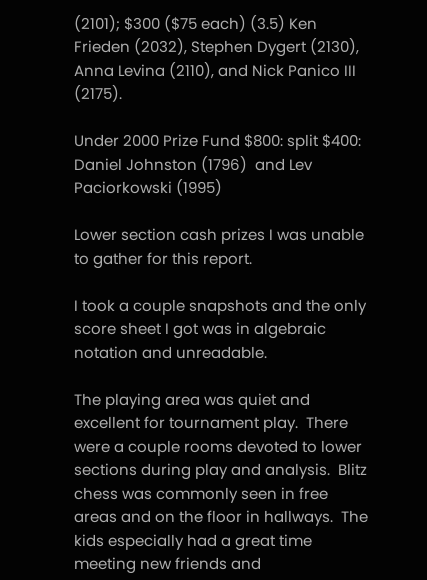(2101); $300 ($75 each) (3.5) Ken Frieden (2032), Stephen Dygert (2130), Anna Levina (2110), and Nick Panico III (2175).

Under 2000 Prize Fund $800: split $400: Daniel Johnston (1796)  and Lev Paciorkowski (1995)

Lower section cash prizes I was unable to gather for this report.

I took a couple snapshots and the only score sheet I got was in algebraic notation and unreadable.

The playing area was quiet and excellent for tournament play.  There were a couple rooms devoted to lower sections during play and analysis.  Blitz chess was commonly seen in free areas and on the floor in hallways.  The kids especially had a great time meeting new friends and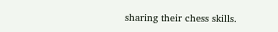sharing their chess skills.